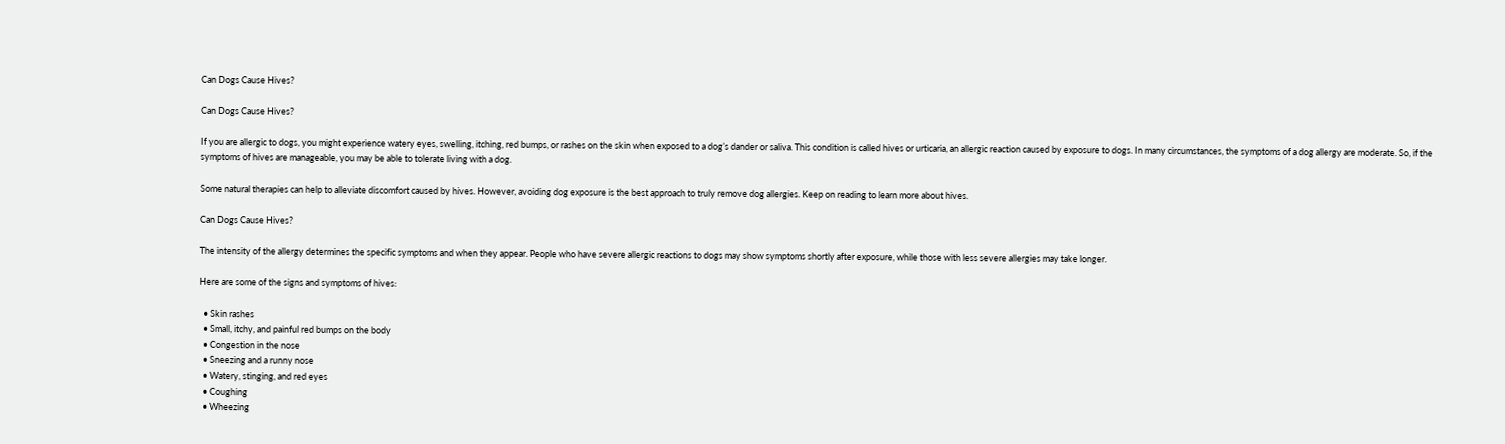Can Dogs Cause Hives?

Can Dogs Cause Hives?

If you are allergic to dogs, you might experience watery eyes, swelling, itching, red bumps, or rashes on the skin when exposed to a dog’s dander or saliva. This condition is called hives or urticaria, an allergic reaction caused by exposure to dogs. In many circumstances, the symptoms of a dog allergy are moderate. So, if the symptoms of hives are manageable, you may be able to tolerate living with a dog.

Some natural therapies can help to alleviate discomfort caused by hives. However, avoiding dog exposure is the best approach to truly remove dog allergies. Keep on reading to learn more about hives.

Can Dogs Cause Hives?

The intensity of the allergy determines the specific symptoms and when they appear. People who have severe allergic reactions to dogs may show symptoms shortly after exposure, while those with less severe allergies may take longer.

Here are some of the signs and symptoms of hives:

  • Skin rashes
  • Small, itchy, and painful red bumps on the body
  • Congestion in the nose
  • Sneezing and a runny nose
  • Watery, stinging, and red eyes
  • Coughing
  • Wheezing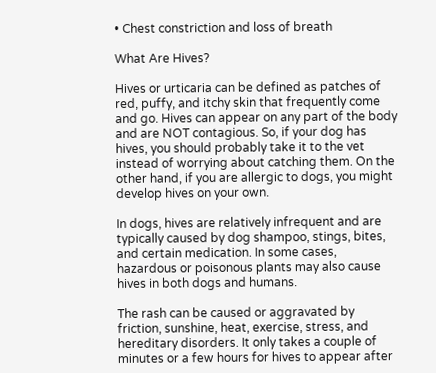• Chest constriction and loss of breath

What Are Hives?

Hives or urticaria can be defined as patches of red, puffy, and itchy skin that frequently come and go. Hives can appear on any part of the body and are NOT contagious. So, if your dog has hives, you should probably take it to the vet instead of worrying about catching them. On the other hand, if you are allergic to dogs, you might develop hives on your own.

In dogs, hives are relatively infrequent and are typically caused by dog shampoo, stings, bites, and certain medication. In some cases, hazardous or poisonous plants may also cause hives in both dogs and humans.

The rash can be caused or aggravated by friction, sunshine, heat, exercise, stress, and hereditary disorders. It only takes a couple of minutes or a few hours for hives to appear after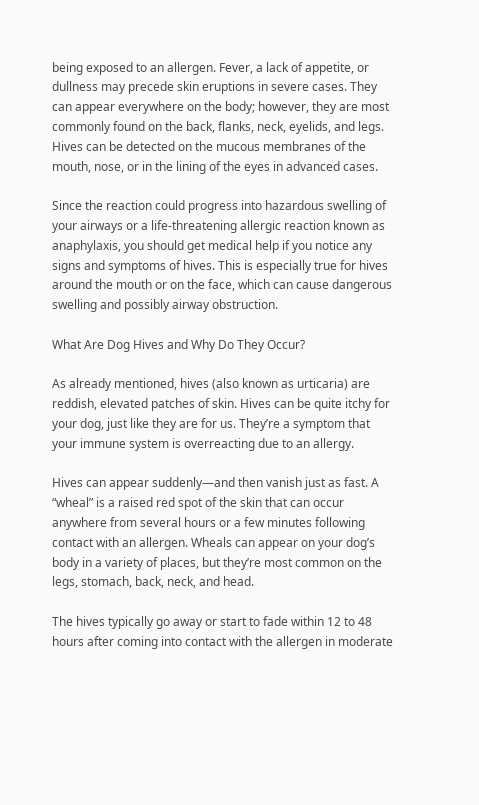being exposed to an allergen. Fever, a lack of appetite, or dullness may precede skin eruptions in severe cases. They can appear everywhere on the body; however, they are most commonly found on the back, flanks, neck, eyelids, and legs. Hives can be detected on the mucous membranes of the mouth, nose, or in the lining of the eyes in advanced cases.

Since the reaction could progress into hazardous swelling of your airways or a life-threatening allergic reaction known as anaphylaxis, you should get medical help if you notice any signs and symptoms of hives. This is especially true for hives around the mouth or on the face, which can cause dangerous swelling and possibly airway obstruction.

What Are Dog Hives and Why Do They Occur?

As already mentioned, hives (also known as urticaria) are reddish, elevated patches of skin. Hives can be quite itchy for your dog, just like they are for us. They’re a symptom that your immune system is overreacting due to an allergy.

Hives can appear suddenly—and then vanish just as fast. A “wheal” is a raised red spot of the skin that can occur anywhere from several hours or a few minutes following contact with an allergen. Wheals can appear on your dog’s body in a variety of places, but they’re most common on the legs, stomach, back, neck, and head.

The hives typically go away or start to fade within 12 to 48 hours after coming into contact with the allergen in moderate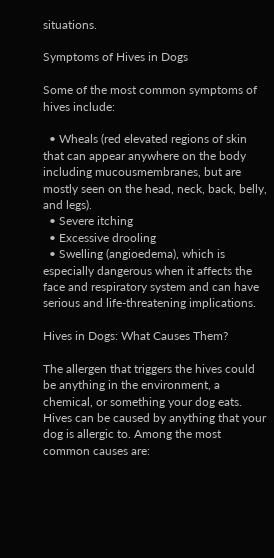situations.

Symptoms of Hives in Dogs

Some of the most common symptoms of hives include:

  • Wheals (red elevated regions of skin that can appear anywhere on the body including mucousmembranes, but are mostly seen on the head, neck, back, belly, and legs).
  • Severe itching
  • Excessive drooling
  • Swelling (angioedema), which is especially dangerous when it affects the face and respiratory system and can have serious and life-threatening implications.

Hives in Dogs: What Causes Them?

The allergen that triggers the hives could be anything in the environment, a chemical, or something your dog eats. Hives can be caused by anything that your dog is allergic to. Among the most common causes are: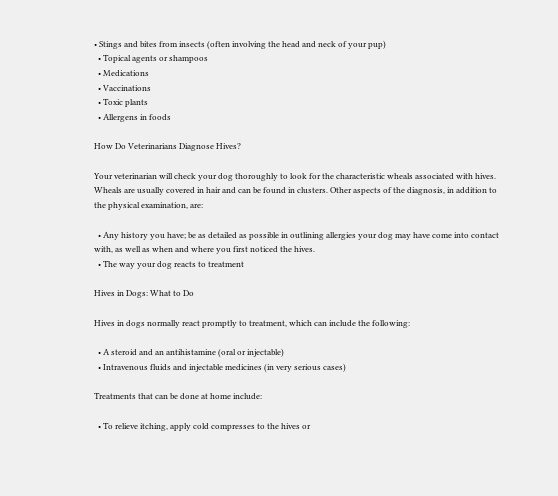• Stings and bites from insects (often involving the head and neck of your pup)
  • Topical agents or shampoos
  • Medications
  • Vaccinations
  • Toxic plants
  • Allergens in foods

How Do Veterinarians Diagnose Hives?

Your veterinarian will check your dog thoroughly to look for the characteristic wheals associated with hives. Wheals are usually covered in hair and can be found in clusters. Other aspects of the diagnosis, in addition to the physical examination, are:

  • Any history you have; be as detailed as possible in outlining allergies your dog may have come into contact with, as well as when and where you first noticed the hives.
  • The way your dog reacts to treatment

Hives in Dogs: What to Do

Hives in dogs normally react promptly to treatment, which can include the following:

  • A steroid and an antihistamine (oral or injectable)
  • Intravenous fluids and injectable medicines (in very serious cases)

Treatments that can be done at home include:

  • To relieve itching, apply cold compresses to the hives or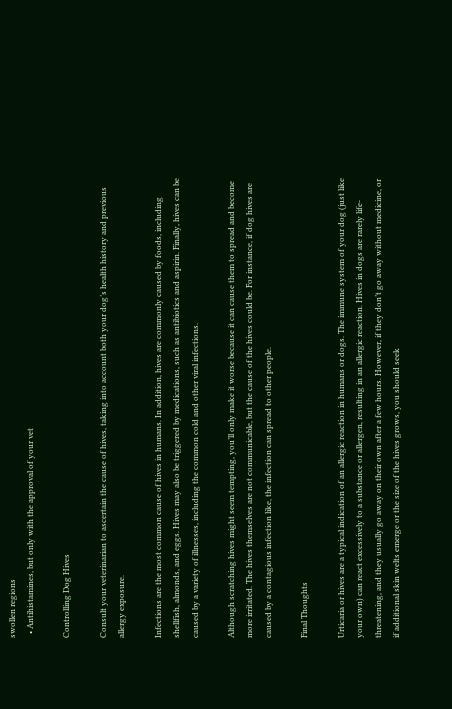swollen regions
  • Antihistamines, but only with the approval of your vet

Controlling Dog Hives

Consult your veterinarian to ascertain the cause of hives, taking into account both your dog’s health history and previous allergy exposure.

Infections are the most common cause of hives in humans. In addition, hives are commonly caused by foods, including shellfish, almonds, and eggs. Hives may also be triggered by medications, such as antibiotics and aspirin. Finally, hives can be caused by a variety of illnesses, including the common cold and other viral infections.

Although scratching hives might seem tempting, you’ll only make it worse because it can cause them to spread and become more irritated. The hives themselves are not communicable, but the cause of the hives could be. For instance, if dog hives are caused by a contagious infection like, the infection can spread to other people.

Final Thoughts

Urticaria or hives are a typical indication of an allergic reaction in humans or dogs. The immune system of your dog (just like your own) can react excessively to a substance or allergen, resulting in an allergic reaction. Hives in dogs are rarely life-threatening, and they usually go away on their own after a few hours. However, if they don’t go away without medicine, or if additional skin welts emerge or the size of the hives grows, you should seek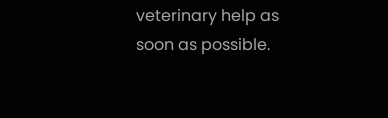veterinary help as soon as possible.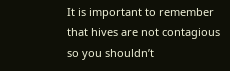It is important to remember that hives are not contagious so you shouldn’t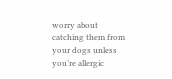worry about catching them from your dogs unless you’re allergic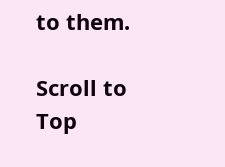to them.

Scroll to Top